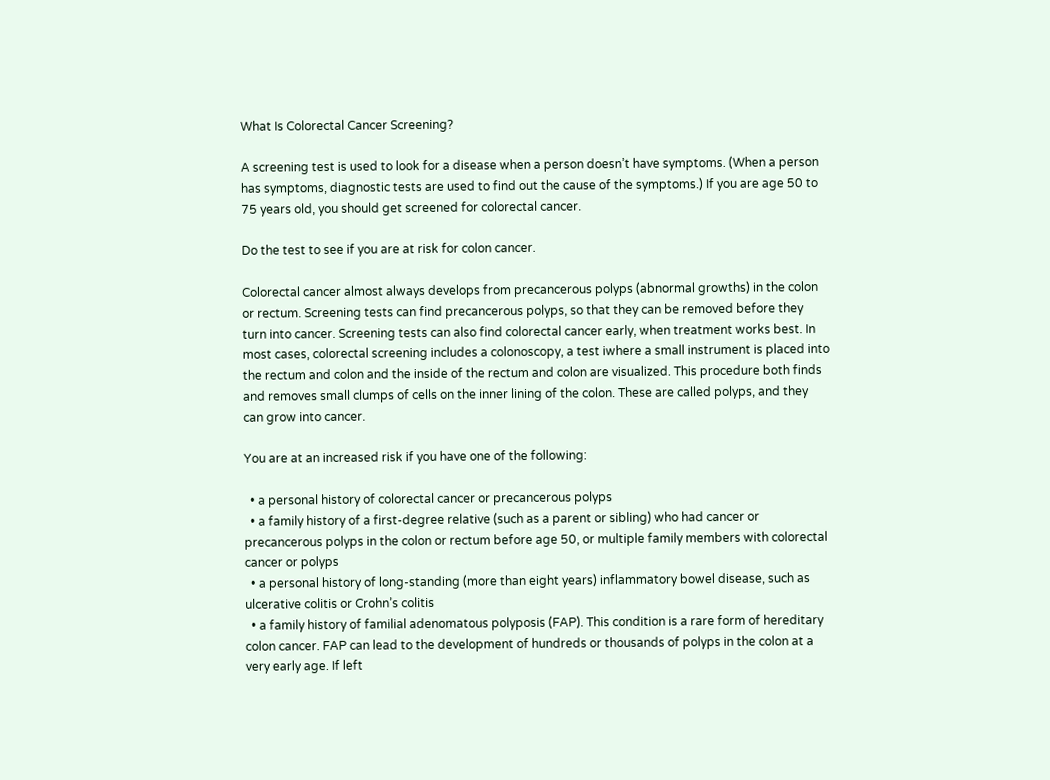What Is Colorectal Cancer Screening?

A screening test is used to look for a disease when a person doesn’t have symptoms. (When a person has symptoms, diagnostic tests are used to find out the cause of the symptoms.) If you are age 50 to 75 years old, you should get screened for colorectal cancer.

Do the test to see if you are at risk for colon cancer.

Colorectal cancer almost always develops from precancerous polyps (abnormal growths) in the colon or rectum. Screening tests can find precancerous polyps, so that they can be removed before they turn into cancer. Screening tests can also find colorectal cancer early, when treatment works best. In most cases, colorectal screening includes a colonoscopy, a test iwhere a small instrument is placed into the rectum and colon and the inside of the rectum and colon are visualized. This procedure both finds and removes small clumps of cells on the inner lining of the colon. These are called polyps, and they can grow into cancer.

You are at an increased risk if you have one of the following:

  • a personal history of colorectal cancer or precancerous polyps
  • a family history of a first-degree relative (such as a parent or sibling) who had cancer or precancerous polyps in the colon or rectum before age 50, or multiple family members with colorectal cancer or polyps
  • a personal history of long-standing (more than eight years) inflammatory bowel disease, such as ulcerative colitis or Crohn’s colitis
  • a family history of familial adenomatous polyposis (FAP). This condition is a rare form of hereditary colon cancer. FAP can lead to the development of hundreds or thousands of polyps in the colon at a very early age. If left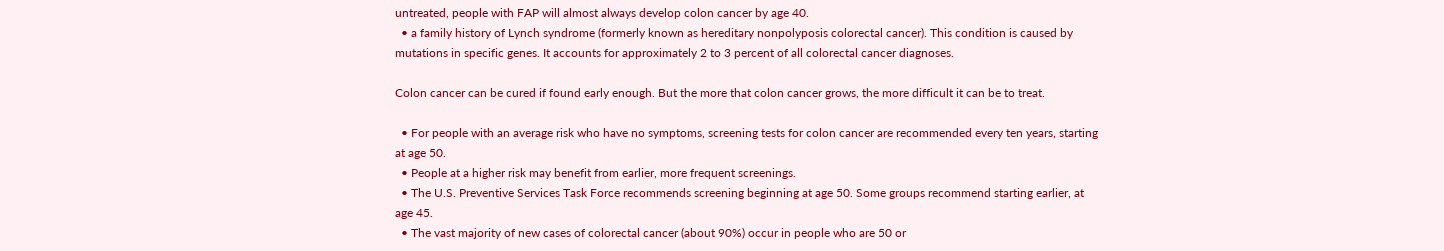untreated, people with FAP will almost always develop colon cancer by age 40.
  • a family history of Lynch syndrome (formerly known as hereditary nonpolyposis colorectal cancer). This condition is caused by mutations in specific genes. It accounts for approximately 2 to 3 percent of all colorectal cancer diagnoses.

Colon cancer can be cured if found early enough. But the more that colon cancer grows, the more difficult it can be to treat.

  • For people with an average risk who have no symptoms, screening tests for colon cancer are recommended every ten years, starting at age 50.
  • People at a higher risk may benefit from earlier, more frequent screenings.
  • The U.S. Preventive Services Task Force recommends screening beginning at age 50. Some groups recommend starting earlier, at age 45.
  • The vast majority of new cases of colorectal cancer (about 90%) occur in people who are 50 or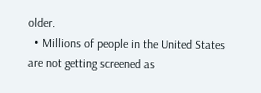older.
  • Millions of people in the United States are not getting screened as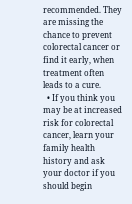recommended. They are missing the chance to prevent colorectal cancer or find it early, when treatment often leads to a cure.
  • If you think you may be at increased risk for colorectal cancer, learn your family health history and ask your doctor if you should begin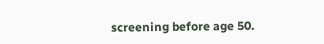screening before age 50.